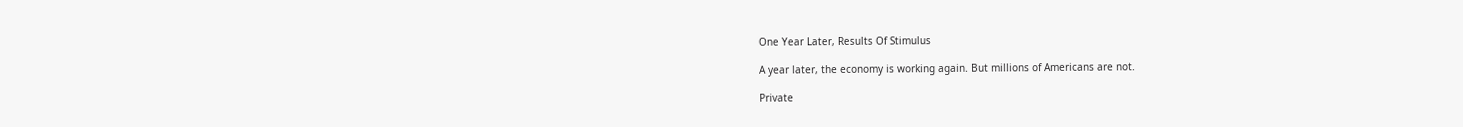One Year Later, Results Of Stimulus

A year later, the economy is working again. But millions of Americans are not.

Private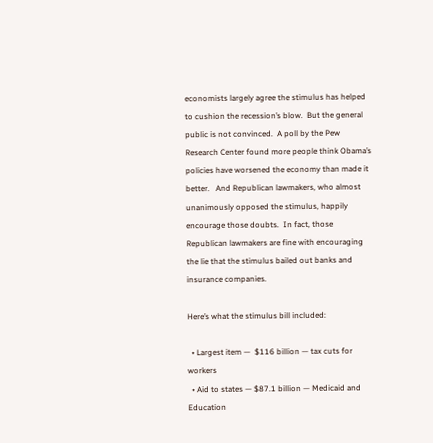economists largely agree the stimulus has helped to cushion the recession’s blow.  But the general public is not convinced.  A poll by the Pew Research Center found more people think Obama’s policies have worsened the economy than made it better.   And Republican lawmakers, who almost unanimously opposed the stimulus, happily encourage those doubts.  In fact, those Republican lawmakers are fine with encouraging the lie that the stimulus bailed out banks and insurance companies.

Here’s what the stimulus bill included:

  • Largest item —  $116 billion — tax cuts for workers
  • Aid to states — $87.1 billion — Medicaid and Education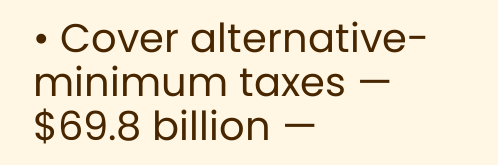• Cover alternative-minimum taxes — $69.8 billion —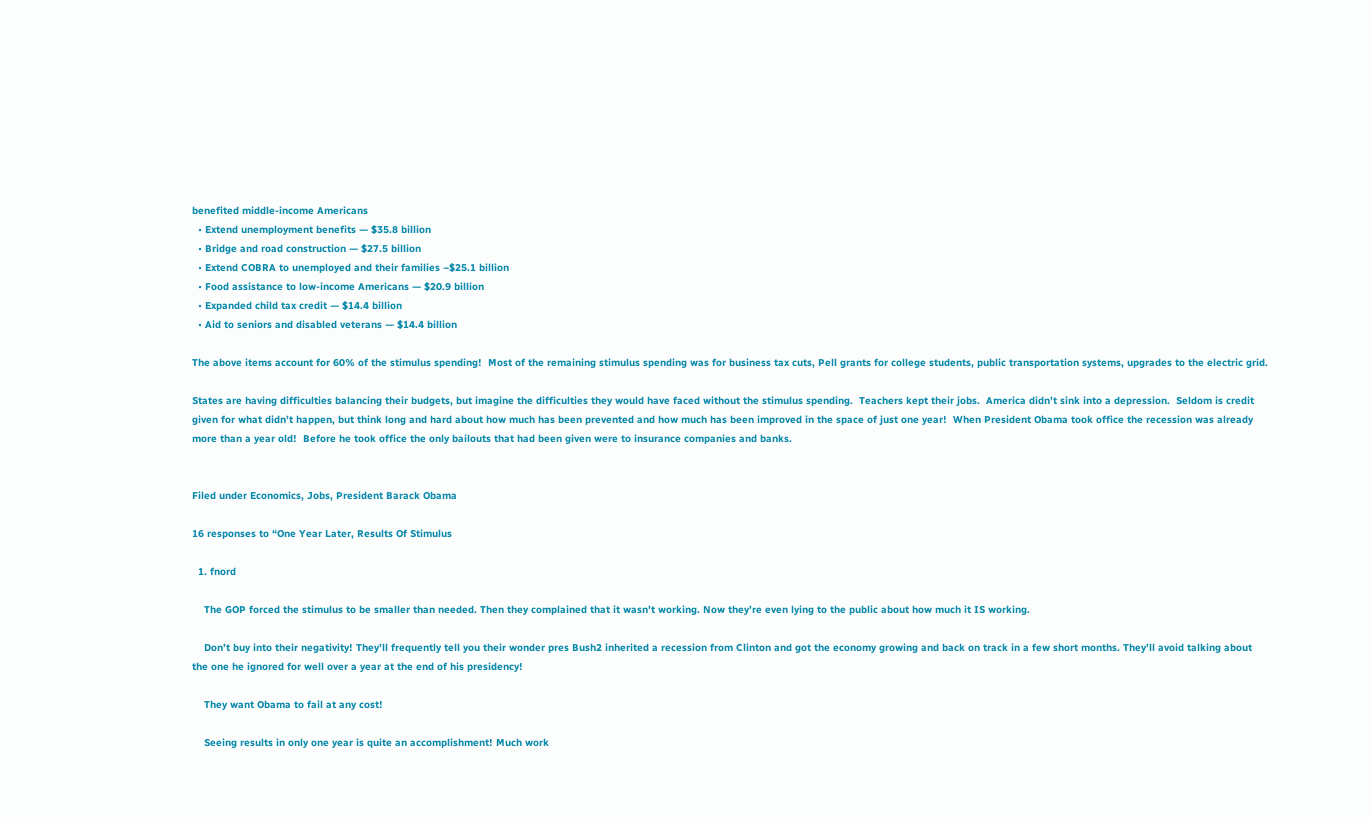benefited middle-income Americans
  • Extend unemployment benefits — $35.8 billion
  • Bridge and road construction — $27.5 billion
  • Extend COBRA to unemployed and their families –$25.1 billion
  • Food assistance to low-income Americans — $20.9 billion
  • Expanded child tax credit — $14.4 billion
  • Aid to seniors and disabled veterans — $14.4 billion

The above items account for 60% of the stimulus spending!  Most of the remaining stimulus spending was for business tax cuts, Pell grants for college students, public transportation systems, upgrades to the electric grid.

States are having difficulties balancing their budgets, but imagine the difficulties they would have faced without the stimulus spending.  Teachers kept their jobs.  America didn’t sink into a depression.  Seldom is credit given for what didn’t happen, but think long and hard about how much has been prevented and how much has been improved in the space of just one year!  When President Obama took office the recession was already more than a year old!  Before he took office the only bailouts that had been given were to insurance companies and banks.


Filed under Economics, Jobs, President Barack Obama

16 responses to “One Year Later, Results Of Stimulus

  1. fnord

    The GOP forced the stimulus to be smaller than needed. Then they complained that it wasn’t working. Now they’re even lying to the public about how much it IS working.

    Don’t buy into their negativity! They’ll frequently tell you their wonder pres Bush2 inherited a recession from Clinton and got the economy growing and back on track in a few short months. They’ll avoid talking about the one he ignored for well over a year at the end of his presidency!

    They want Obama to fail at any cost!

    Seeing results in only one year is quite an accomplishment! Much work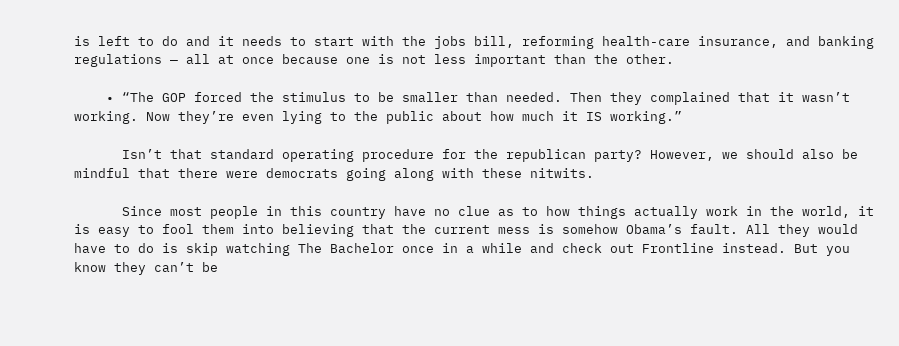is left to do and it needs to start with the jobs bill, reforming health-care insurance, and banking regulations — all at once because one is not less important than the other.

    • “The GOP forced the stimulus to be smaller than needed. Then they complained that it wasn’t working. Now they’re even lying to the public about how much it IS working.”

      Isn’t that standard operating procedure for the republican party? However, we should also be mindful that there were democrats going along with these nitwits.

      Since most people in this country have no clue as to how things actually work in the world, it is easy to fool them into believing that the current mess is somehow Obama’s fault. All they would have to do is skip watching The Bachelor once in a while and check out Frontline instead. But you know they can’t be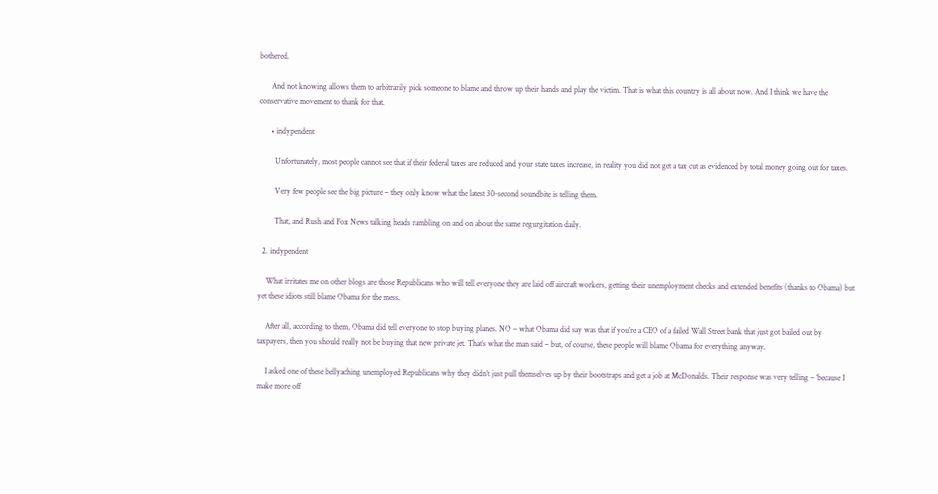bothered.

      And not knowing allows them to arbitrarily pick someone to blame and throw up their hands and play the victim. That is what this country is all about now. And I think we have the conservative movement to thank for that.

      • indypendent

        Unfortunately, most people cannot see that if their federal taxes are reduced and your state taxes increase, in reality you did not get a tax cut as evidenced by total money going out for taxes.

        Very few people see the big picture – they only know what the latest 30-second soundbite is telling them.

        That, and Rush and Fox News talking heads rambling on and on about the same regurgitation daily.

  2. indypendent

    What irritates me on other blogs are those Republicans who will tell everyone they are laid off aircraft workers, getting their unemployment checks and extended benefits (thanks to Obama) but yet these idiots still blame Obama for the mess.

    After all, according to them, Obama did tell everyone to stop buying planes. NO – what Obama did say was that if you’re a CEO of a failed Wall Street bank that just got bailed out by taxpayers, then you should really not be buying that new private jet. That’s what the man said – but, of course, these people will blame Obama for everything anyway.

    I asked one of these bellyaching unemployed Republicans why they didn’t just pull themselves up by their bootstraps and get a job at McDonalds. Their response was very telling – ‘because I make more off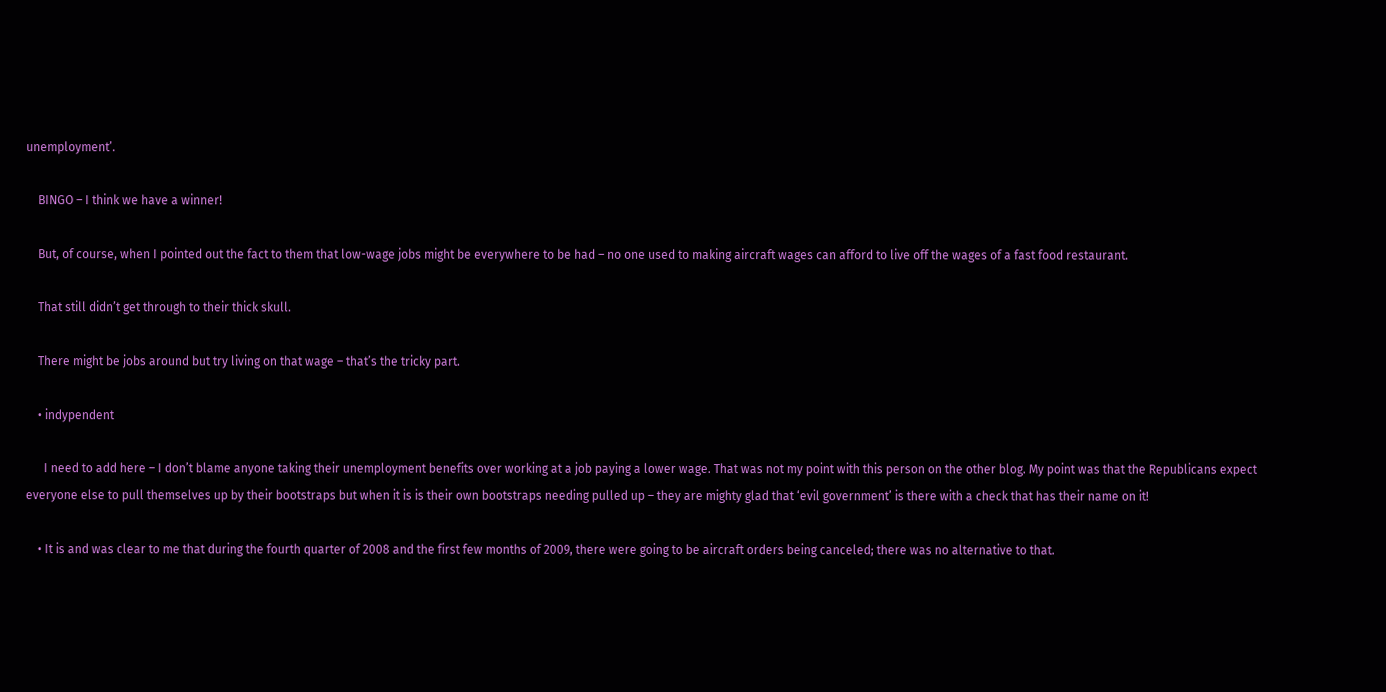unemployment’.

    BINGO – I think we have a winner!

    But, of course, when I pointed out the fact to them that low-wage jobs might be everywhere to be had – no one used to making aircraft wages can afford to live off the wages of a fast food restaurant.

    That still didn’t get through to their thick skull.

    There might be jobs around but try living on that wage – that’s the tricky part.

    • indypendent

      I need to add here – I don’t blame anyone taking their unemployment benefits over working at a job paying a lower wage. That was not my point with this person on the other blog. My point was that the Republicans expect everyone else to pull themselves up by their bootstraps but when it is is their own bootstraps needing pulled up – they are mighty glad that ‘evil government’ is there with a check that has their name on it!

    • It is and was clear to me that during the fourth quarter of 2008 and the first few months of 2009, there were going to be aircraft orders being canceled; there was no alternative to that.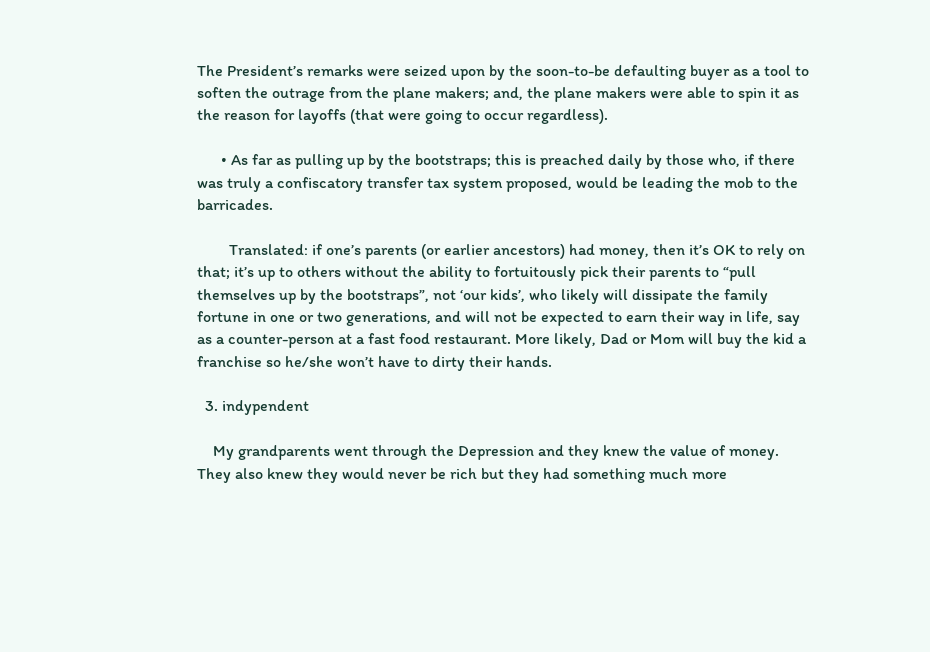The President’s remarks were seized upon by the soon-to-be defaulting buyer as a tool to soften the outrage from the plane makers; and, the plane makers were able to spin it as the reason for layoffs (that were going to occur regardless).

      • As far as pulling up by the bootstraps; this is preached daily by those who, if there was truly a confiscatory transfer tax system proposed, would be leading the mob to the barricades.

        Translated: if one’s parents (or earlier ancestors) had money, then it’s OK to rely on that; it’s up to others without the ability to fortuitously pick their parents to “pull themselves up by the bootstraps”, not ‘our kids’, who likely will dissipate the family fortune in one or two generations, and will not be expected to earn their way in life, say as a counter-person at a fast food restaurant. More likely, Dad or Mom will buy the kid a franchise so he/she won’t have to dirty their hands.

  3. indypendent

    My grandparents went through the Depression and they knew the value of money. They also knew they would never be rich but they had something much more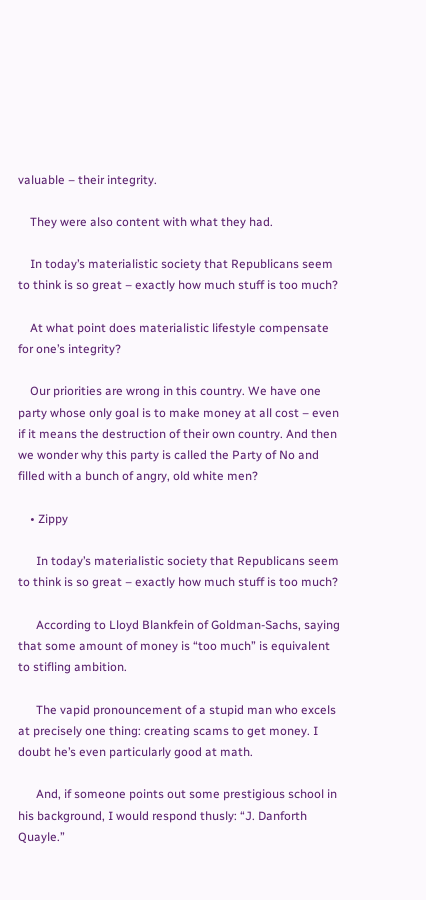valuable – their integrity.

    They were also content with what they had.

    In today’s materialistic society that Republicans seem to think is so great – exactly how much stuff is too much?

    At what point does materialistic lifestyle compensate for one’s integrity?

    Our priorities are wrong in this country. We have one party whose only goal is to make money at all cost – even if it means the destruction of their own country. And then we wonder why this party is called the Party of No and filled with a bunch of angry, old white men?

    • Zippy

      In today’s materialistic society that Republicans seem to think is so great – exactly how much stuff is too much?

      According to Lloyd Blankfein of Goldman-Sachs, saying that some amount of money is “too much” is equivalent to stifling ambition.

      The vapid pronouncement of a stupid man who excels at precisely one thing: creating scams to get money. I doubt he’s even particularly good at math.

      And, if someone points out some prestigious school in his background, I would respond thusly: “J. Danforth Quayle.”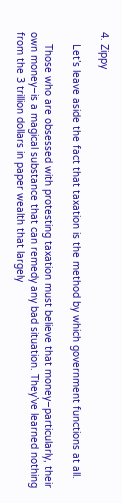4. Zippy

    Let’s leave aside the fact that taxation is the method by which government functions at all.

    Those who are obsessed with protesting taxation must believe that money–particularly, their own money–is a magical substance that can remedy any bad situation. They’ve learned nothing from the 3 trillion dollars in paper wealth that largely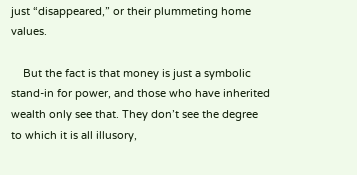just “disappeared,” or their plummeting home values.

    But the fact is that money is just a symbolic stand-in for power, and those who have inherited wealth only see that. They don’t see the degree to which it is all illusory,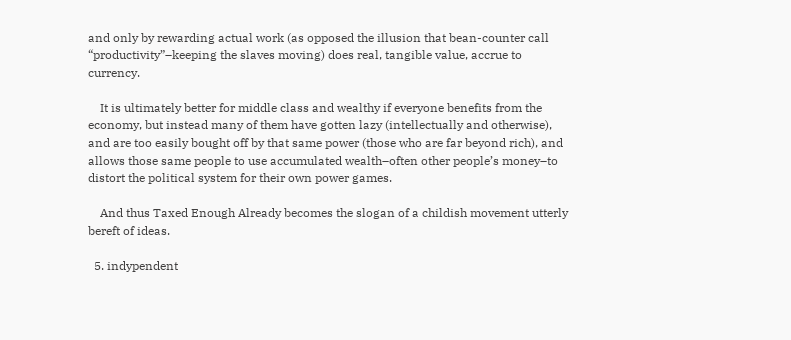and only by rewarding actual work (as opposed the illusion that bean-counter call “productivity”–keeping the slaves moving) does real, tangible value, accrue to currency.

    It is ultimately better for middle class and wealthy if everyone benefits from the economy, but instead many of them have gotten lazy (intellectually and otherwise), and are too easily bought off by that same power (those who are far beyond rich), and allows those same people to use accumulated wealth–often other people’s money–to distort the political system for their own power games.

    And thus Taxed Enough Already becomes the slogan of a childish movement utterly bereft of ideas.

  5. indypendent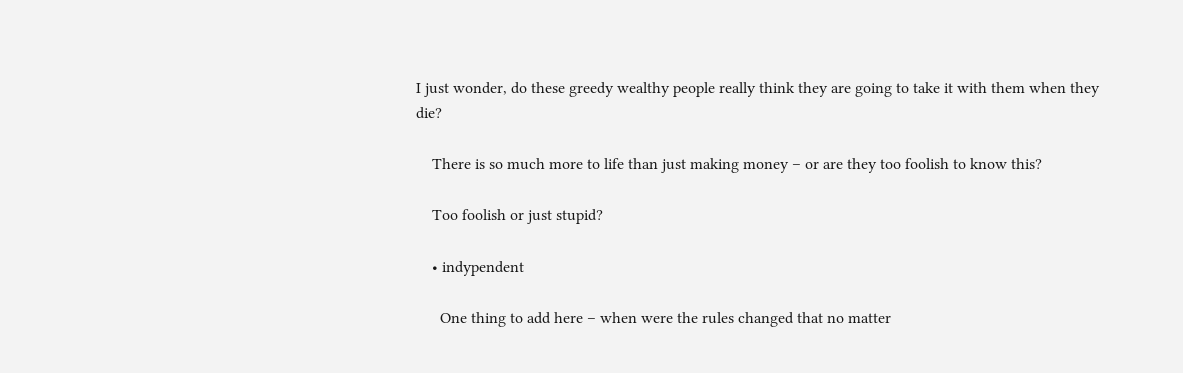I just wonder, do these greedy wealthy people really think they are going to take it with them when they die?

    There is so much more to life than just making money – or are they too foolish to know this?

    Too foolish or just stupid?

    • indypendent

      One thing to add here – when were the rules changed that no matter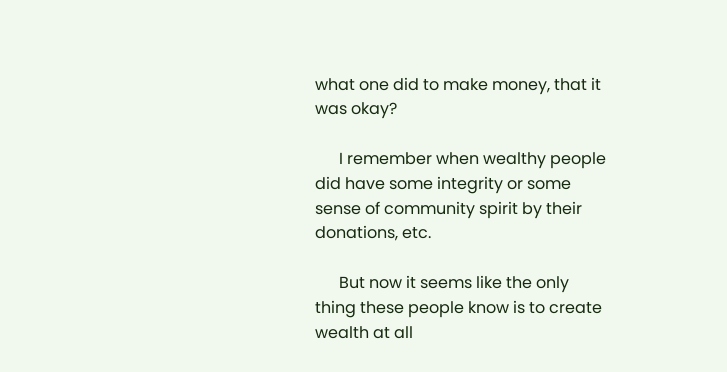what one did to make money, that it was okay?

      I remember when wealthy people did have some integrity or some sense of community spirit by their donations, etc.

      But now it seems like the only thing these people know is to create wealth at all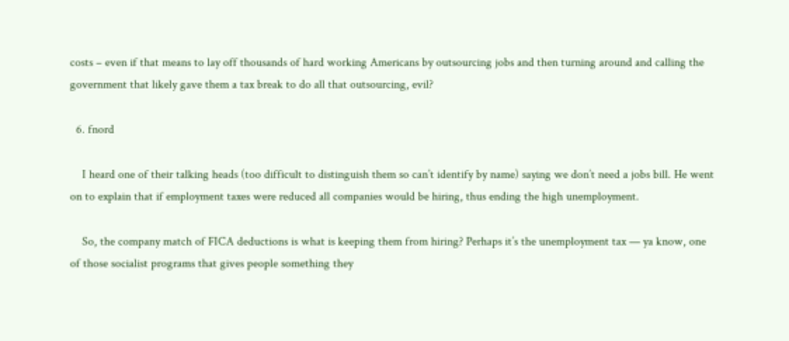costs – even if that means to lay off thousands of hard working Americans by outsourcing jobs and then turning around and calling the government that likely gave them a tax break to do all that outsourcing, evil?

  6. fnord

    I heard one of their talking heads (too difficult to distinguish them so can’t identify by name) saying we don’t need a jobs bill. He went on to explain that if employment taxes were reduced all companies would be hiring, thus ending the high unemployment.

    So, the company match of FICA deductions is what is keeping them from hiring? Perhaps it’s the unemployment tax — ya know, one of those socialist programs that gives people something they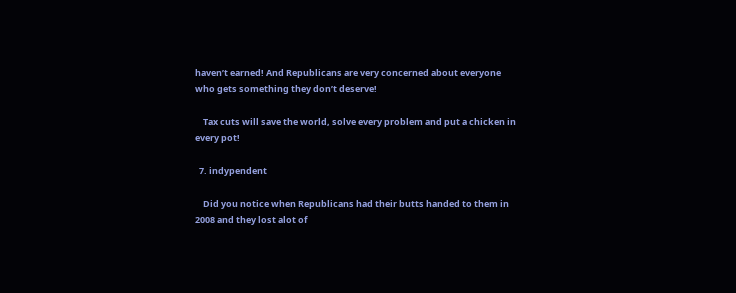haven’t earned! And Republicans are very concerned about everyone who gets something they don’t deserve!

    Tax cuts will save the world, solve every problem and put a chicken in every pot!

  7. indypendent

    Did you notice when Republicans had their butts handed to them in 2008 and they lost alot of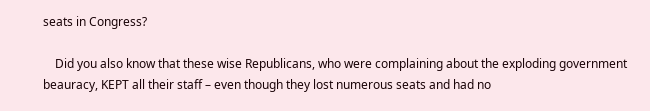seats in Congress?

    Did you also know that these wise Republicans, who were complaining about the exploding government beauracy, KEPT all their staff – even though they lost numerous seats and had no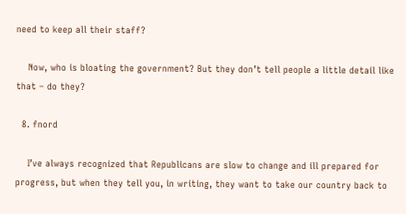need to keep all their staff?

    Now, who is bloating the government? But they don’t tell people a little detail like that – do they?

  8. fnord

    I’ve always recognized that Republicans are slow to change and ill prepared for progress, but when they tell you, in writing, they want to take our country back to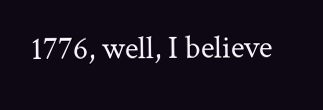1776, well, I believe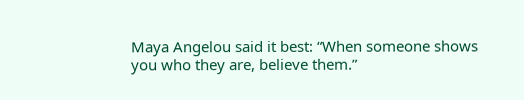Maya Angelou said it best: “When someone shows you who they are, believe them.”